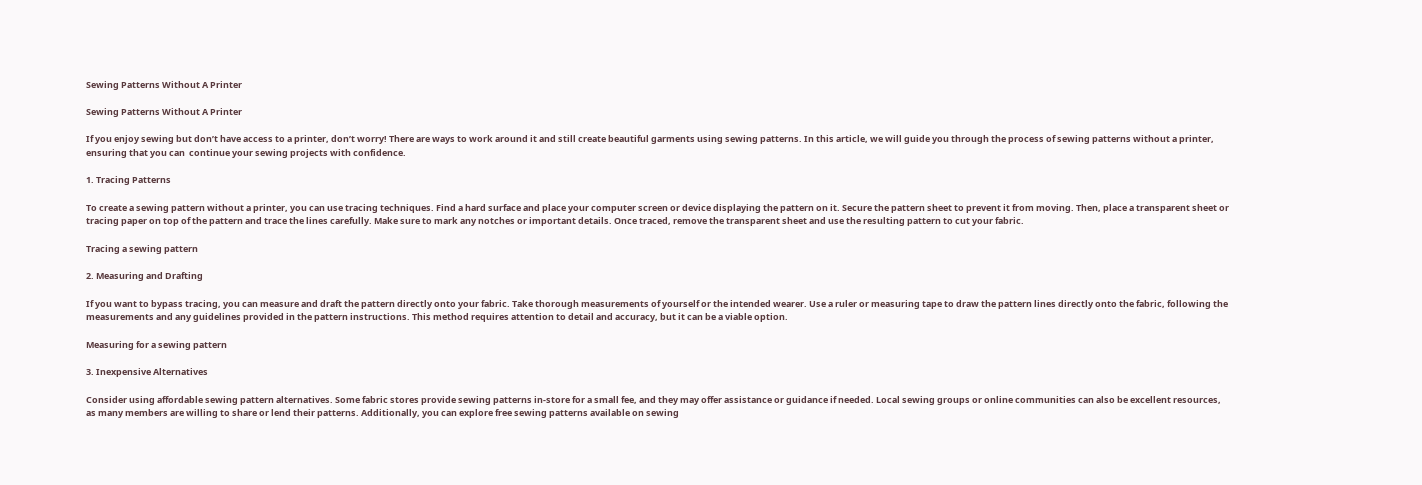Sewing Patterns Without A Printer

Sewing Patterns Without A Printer

If you enjoy sewing but don’t have access to a printer, don’t worry! There are ways to work around it and still create beautiful garments using sewing patterns. In this article, we will guide you through the process of sewing patterns without a printer, ensuring that you can  continue your sewing projects with confidence.

1. Tracing Patterns

To create a sewing pattern without a printer, you can use tracing techniques. Find a hard surface and place your computer screen or device displaying the pattern on it. Secure the pattern sheet to prevent it from moving. Then, place a transparent sheet or tracing paper on top of the pattern and trace the lines carefully. Make sure to mark any notches or important details. Once traced, remove the transparent sheet and use the resulting pattern to cut your fabric.

Tracing a sewing pattern

2. Measuring and Drafting

If you want to bypass tracing, you can measure and draft the pattern directly onto your fabric. Take thorough measurements of yourself or the intended wearer. Use a ruler or measuring tape to draw the pattern lines directly onto the fabric, following the measurements and any guidelines provided in the pattern instructions. This method requires attention to detail and accuracy, but it can be a viable option.

Measuring for a sewing pattern

3. Inexpensive Alternatives

Consider using affordable sewing pattern alternatives. Some fabric stores provide sewing patterns in-store for a small fee, and they may offer assistance or guidance if needed. Local sewing groups or online communities can also be excellent resources, as many members are willing to share or lend their patterns. Additionally, you can explore free sewing patterns available on sewing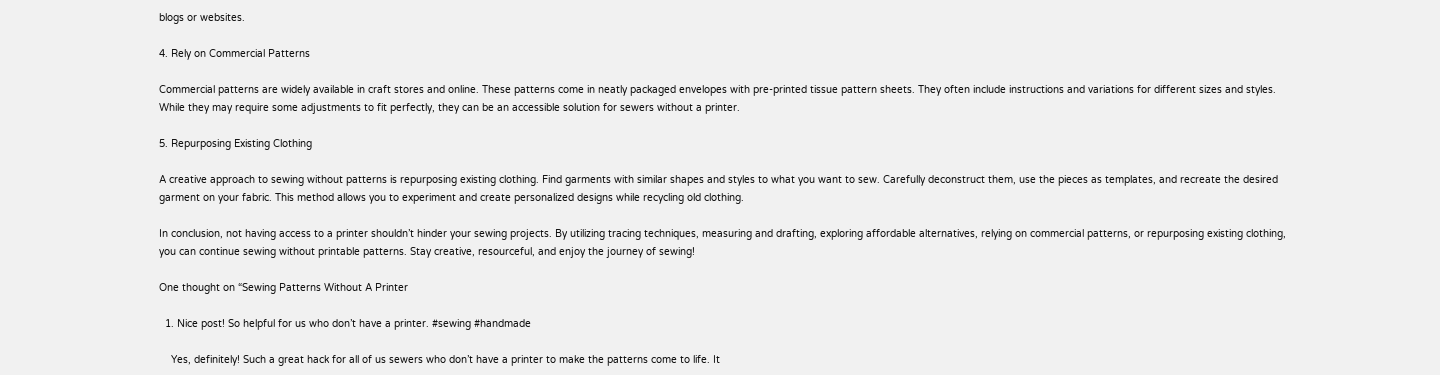blogs or websites.

4. Rely on Commercial Patterns

Commercial patterns are widely available in craft stores and online. These patterns come in neatly packaged envelopes with pre-printed tissue pattern sheets. They often include instructions and variations for different sizes and styles. While they may require some adjustments to fit perfectly, they can be an accessible solution for sewers without a printer.

5. Repurposing Existing Clothing

A creative approach to sewing without patterns is repurposing existing clothing. Find garments with similar shapes and styles to what you want to sew. Carefully deconstruct them, use the pieces as templates, and recreate the desired garment on your fabric. This method allows you to experiment and create personalized designs while recycling old clothing.

In conclusion, not having access to a printer shouldn’t hinder your sewing projects. By utilizing tracing techniques, measuring and drafting, exploring affordable alternatives, relying on commercial patterns, or repurposing existing clothing, you can continue sewing without printable patterns. Stay creative, resourceful, and enjoy the journey of sewing!

One thought on “Sewing Patterns Without A Printer

  1. Nice post! So helpful for us who don’t have a printer. #sewing #handmade

    Yes, definitely! Such a great hack for all of us sewers who don’t have a printer to make the patterns come to life. It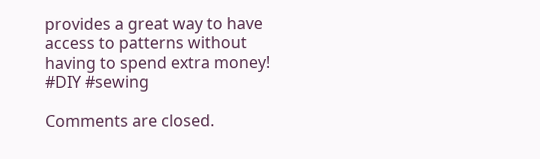provides a great way to have access to patterns without having to spend extra money! #DIY #sewing

Comments are closed.